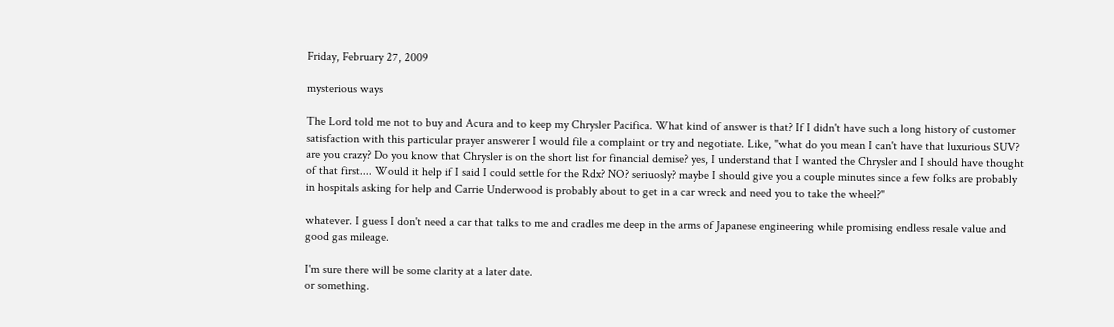Friday, February 27, 2009

mysterious ways

The Lord told me not to buy and Acura and to keep my Chrysler Pacifica. What kind of answer is that? If I didn't have such a long history of customer satisfaction with this particular prayer answerer I would file a complaint or try and negotiate. Like, "what do you mean I can't have that luxurious SUV? are you crazy? Do you know that Chrysler is on the short list for financial demise? yes, I understand that I wanted the Chrysler and I should have thought of that first.... Would it help if I said I could settle for the Rdx? NO? seriuosly? maybe I should give you a couple minutes since a few folks are probably in hospitals asking for help and Carrie Underwood is probably about to get in a car wreck and need you to take the wheel?"

whatever. I guess I don't need a car that talks to me and cradles me deep in the arms of Japanese engineering while promising endless resale value and good gas mileage.

I'm sure there will be some clarity at a later date.
or something.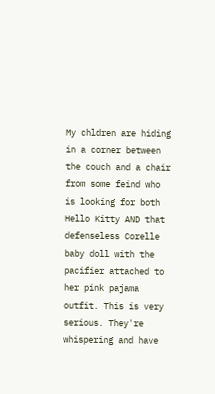My chldren are hiding in a corner between the couch and a chair from some feind who is looking for both Hello Kitty AND that defenseless Corelle baby doll with the pacifier attached to her pink pajama outfit. This is very serious. They're whispering and have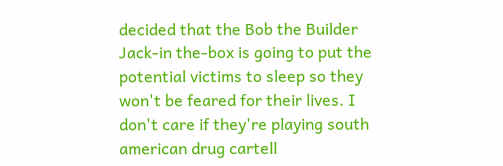decided that the Bob the Builder Jack-in the-box is going to put the potential victims to sleep so they won't be feared for their lives. I don't care if they're playing south american drug cartell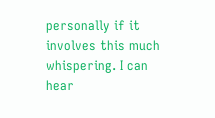personally if it involves this much whispering. I can hear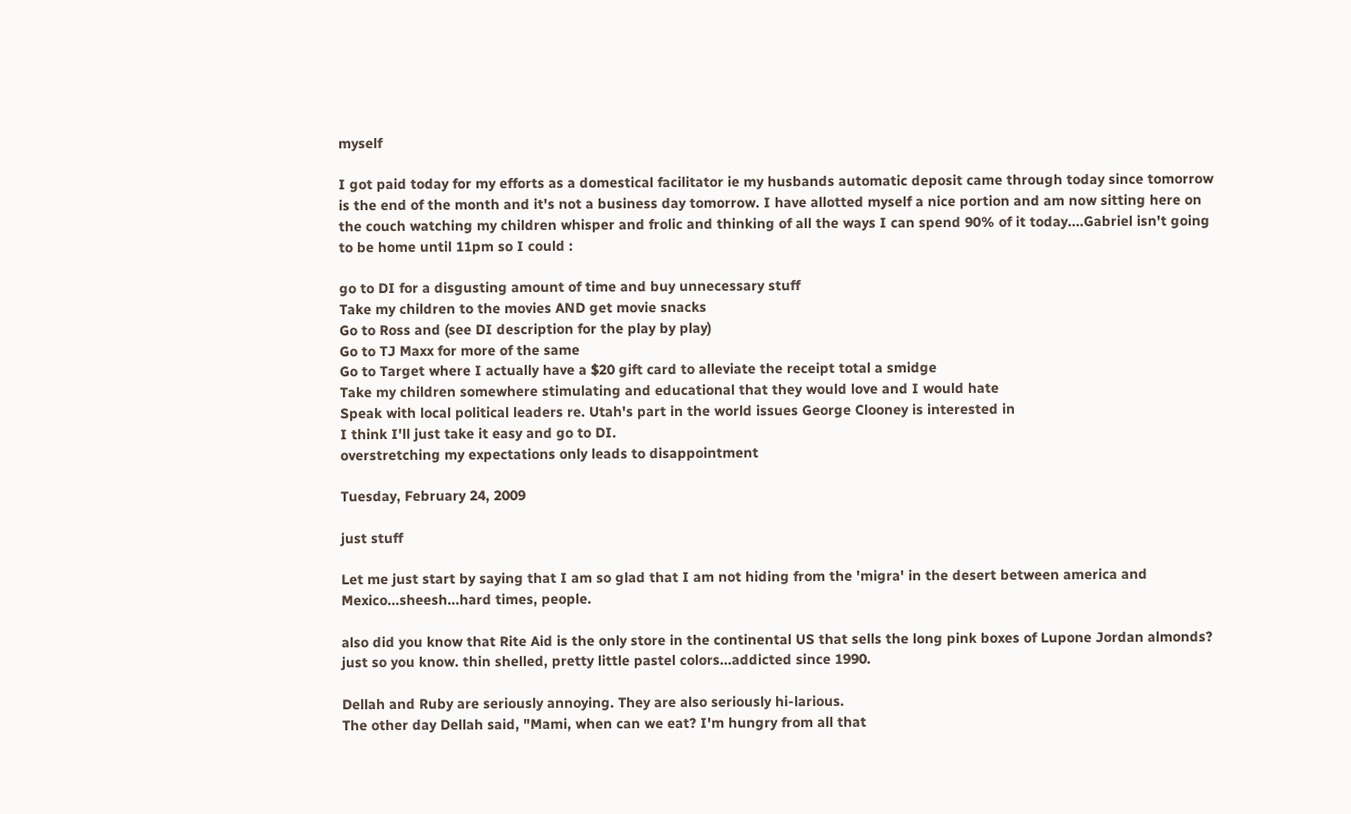myself

I got paid today for my efforts as a domestical facilitator ie my husbands automatic deposit came through today since tomorrow is the end of the month and it's not a business day tomorrow. I have allotted myself a nice portion and am now sitting here on the couch watching my children whisper and frolic and thinking of all the ways I can spend 90% of it today....Gabriel isn't going to be home until 11pm so I could :

go to DI for a disgusting amount of time and buy unnecessary stuff
Take my children to the movies AND get movie snacks
Go to Ross and (see DI description for the play by play)
Go to TJ Maxx for more of the same
Go to Target where I actually have a $20 gift card to alleviate the receipt total a smidge
Take my children somewhere stimulating and educational that they would love and I would hate
Speak with local political leaders re. Utah's part in the world issues George Clooney is interested in
I think I'll just take it easy and go to DI.
overstretching my expectations only leads to disappointment

Tuesday, February 24, 2009

just stuff

Let me just start by saying that I am so glad that I am not hiding from the 'migra' in the desert between america and Mexico...sheesh...hard times, people.

also did you know that Rite Aid is the only store in the continental US that sells the long pink boxes of Lupone Jordan almonds? just so you know. thin shelled, pretty little pastel colors...addicted since 1990.

Dellah and Ruby are seriously annoying. They are also seriously hi-larious.
The other day Dellah said, "Mami, when can we eat? I'm hungry from all that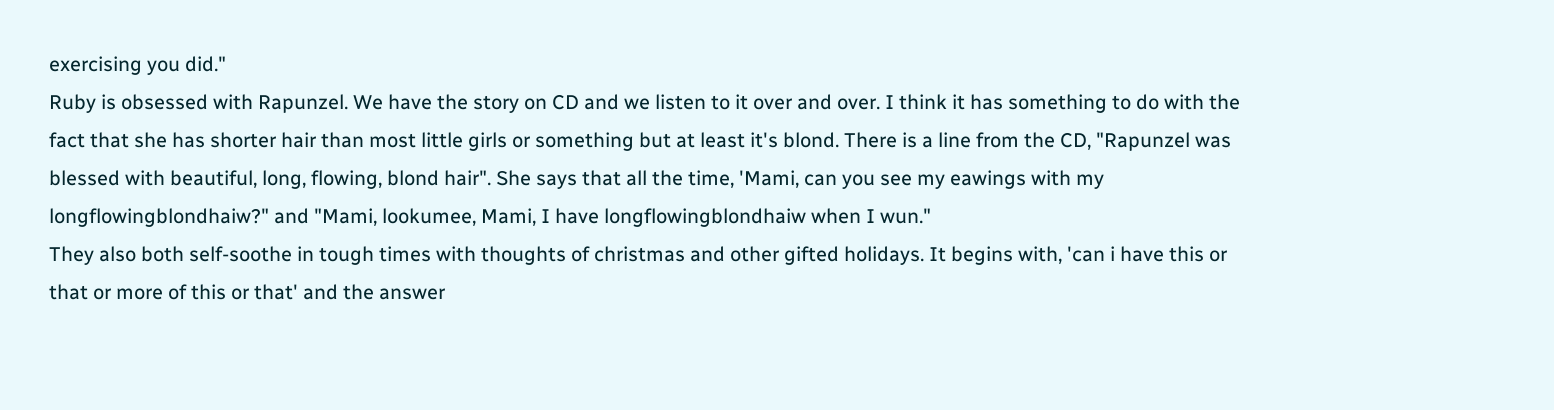exercising you did."
Ruby is obsessed with Rapunzel. We have the story on CD and we listen to it over and over. I think it has something to do with the fact that she has shorter hair than most little girls or something but at least it's blond. There is a line from the CD, "Rapunzel was blessed with beautiful, long, flowing, blond hair". She says that all the time, 'Mami, can you see my eawings with my longflowingblondhaiw?" and "Mami, lookumee, Mami, I have longflowingblondhaiw when I wun."
They also both self-soothe in tough times with thoughts of christmas and other gifted holidays. It begins with, 'can i have this or that or more of this or that' and the answer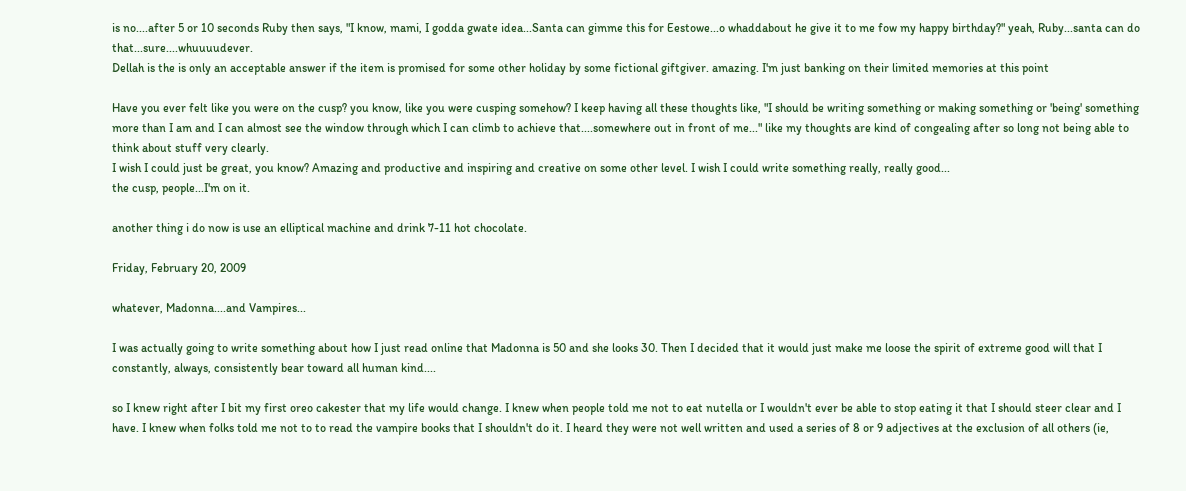is no....after 5 or 10 seconds Ruby then says, "I know, mami, I godda gwate idea...Santa can gimme this for Eestowe...o whaddabout he give it to me fow my happy birthday?" yeah, Ruby...santa can do that...sure....whuuuudever.
Dellah is the is only an acceptable answer if the item is promised for some other holiday by some fictional giftgiver. amazing. I'm just banking on their limited memories at this point

Have you ever felt like you were on the cusp? you know, like you were cusping somehow? I keep having all these thoughts like, "I should be writing something or making something or 'being' something more than I am and I can almost see the window through which I can climb to achieve that....somewhere out in front of me..." like my thoughts are kind of congealing after so long not being able to think about stuff very clearly.
I wish I could just be great, you know? Amazing and productive and inspiring and creative on some other level. I wish I could write something really, really good...
the cusp, people...I'm on it.

another thing i do now is use an elliptical machine and drink 7-11 hot chocolate.

Friday, February 20, 2009

whatever, Madonna....and Vampires...

I was actually going to write something about how I just read online that Madonna is 50 and she looks 30. Then I decided that it would just make me loose the spirit of extreme good will that I constantly, always, consistently bear toward all human kind....

so I knew right after I bit my first oreo cakester that my life would change. I knew when people told me not to eat nutella or I wouldn't ever be able to stop eating it that I should steer clear and I have. I knew when folks told me not to to read the vampire books that I shouldn't do it. I heard they were not well written and used a series of 8 or 9 adjectives at the exclusion of all others (ie,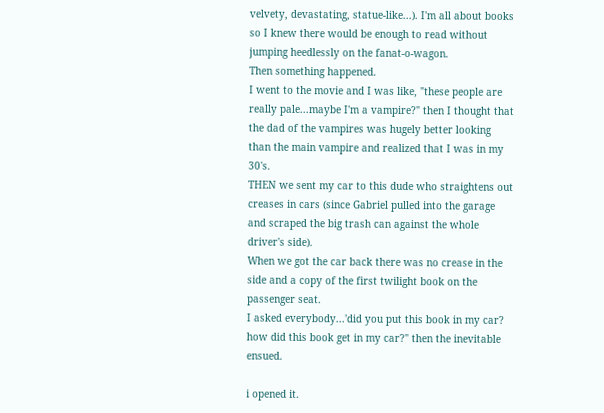velvety, devastating, statue-like...). I'm all about books so I knew there would be enough to read without jumping heedlessly on the fanat-o-wagon.
Then something happened.
I went to the movie and I was like, "these people are really pale...maybe I'm a vampire?" then I thought that the dad of the vampires was hugely better looking than the main vampire and realized that I was in my 30's.
THEN we sent my car to this dude who straightens out creases in cars (since Gabriel pulled into the garage and scraped the big trash can against the whole driver's side).
When we got the car back there was no crease in the side and a copy of the first twilight book on the passenger seat.
I asked everybody...'did you put this book in my car? how did this book get in my car?" then the inevitable ensued.

i opened it.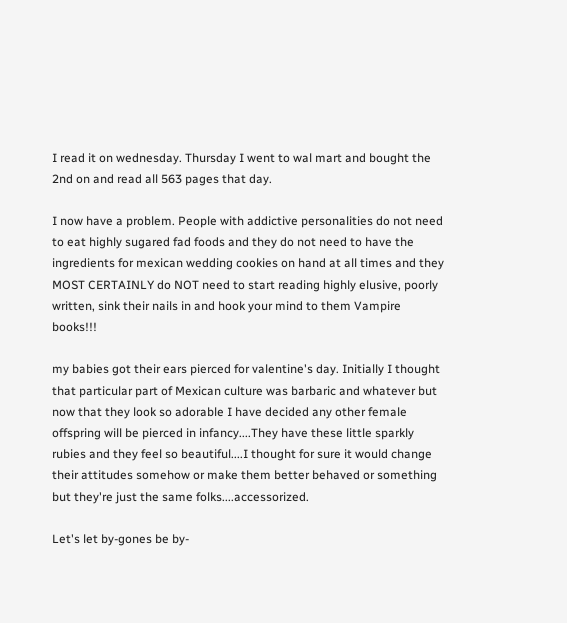I read it on wednesday. Thursday I went to wal mart and bought the 2nd on and read all 563 pages that day.

I now have a problem. People with addictive personalities do not need to eat highly sugared fad foods and they do not need to have the ingredients for mexican wedding cookies on hand at all times and they MOST CERTAINLY do NOT need to start reading highly elusive, poorly written, sink their nails in and hook your mind to them Vampire books!!!

my babies got their ears pierced for valentine's day. Initially I thought that particular part of Mexican culture was barbaric and whatever but now that they look so adorable I have decided any other female offspring will be pierced in infancy....They have these little sparkly rubies and they feel so beautiful....I thought for sure it would change their attitudes somehow or make them better behaved or something but they're just the same folks....accessorized.

Let's let by-gones be by-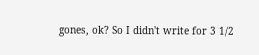gones, ok? So I didn't write for 3 1/2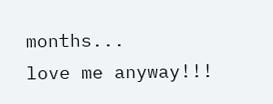months...
love me anyway!!!